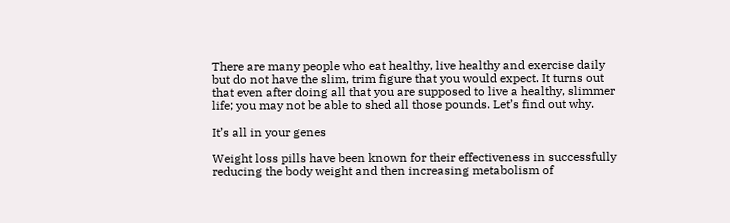There are many people who eat healthy, live healthy and exercise daily but do not have the slim, trim figure that you would expect. It turns out that even after doing all that you are supposed to live a healthy, slimmer life; you may not be able to shed all those pounds. Let’s find out why.

It’s all in your genes

Weight loss pills have been known for their effectiveness in successfully reducing the body weight and then increasing metabolism of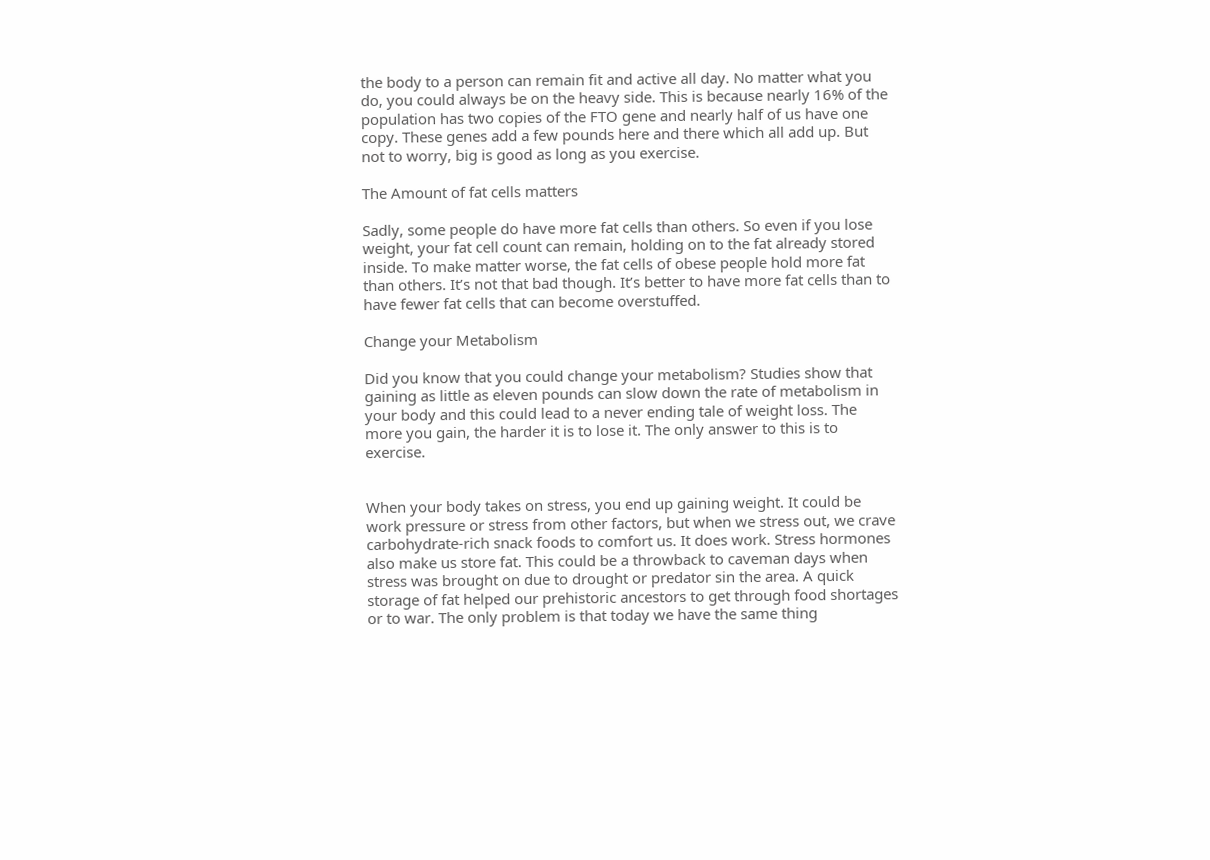the body to a person can remain fit and active all day. No matter what you do, you could always be on the heavy side. This is because nearly 16% of the population has two copies of the FTO gene and nearly half of us have one copy. These genes add a few pounds here and there which all add up. But not to worry, big is good as long as you exercise.

The Amount of fat cells matters

Sadly, some people do have more fat cells than others. So even if you lose weight, your fat cell count can remain, holding on to the fat already stored inside. To make matter worse, the fat cells of obese people hold more fat than others. It’s not that bad though. It’s better to have more fat cells than to have fewer fat cells that can become overstuffed.

Change your Metabolism

Did you know that you could change your metabolism? Studies show that gaining as little as eleven pounds can slow down the rate of metabolism in your body and this could lead to a never ending tale of weight loss. The more you gain, the harder it is to lose it. The only answer to this is to exercise.


When your body takes on stress, you end up gaining weight. It could be work pressure or stress from other factors, but when we stress out, we crave carbohydrate-rich snack foods to comfort us. It does work. Stress hormones also make us store fat. This could be a throwback to caveman days when stress was brought on due to drought or predator sin the area. A quick storage of fat helped our prehistoric ancestors to get through food shortages or to war. The only problem is that today we have the same thing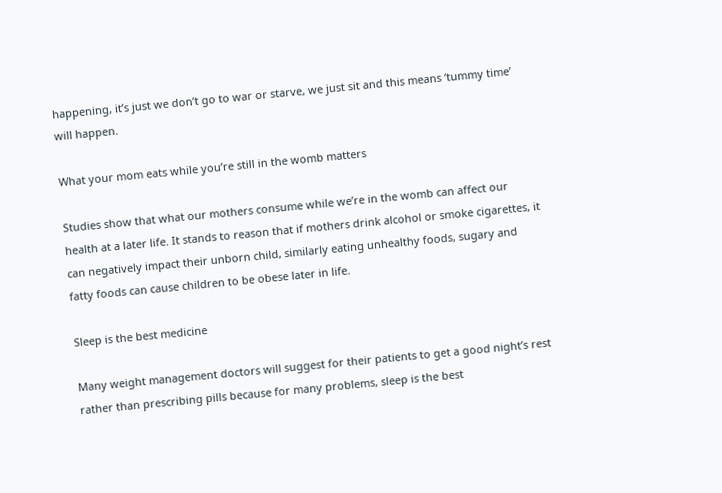happening, it’s just we don’t go to war or starve, we just sit and this means ‘tummy time’ will happen.

What your mom eats while you’re still in the womb matters

Studies show that what our mothers consume while we’re in the womb can affect our health at a later life. It stands to reason that if mothers drink alcohol or smoke cigarettes, it can negatively impact their unborn child, similarly eating unhealthy foods, sugary and fatty foods can cause children to be obese later in life.

Sleep is the best medicine

Many weight management doctors will suggest for their patients to get a good night’s rest rather than prescribing pills because for many problems, sleep is the best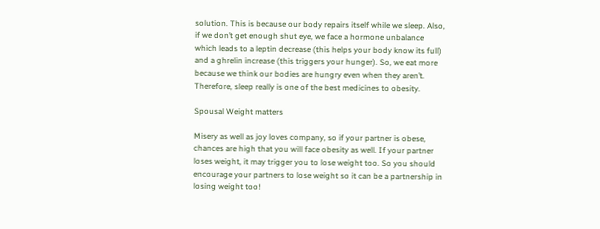solution. This is because our body repairs itself while we sleep. Also, if we don’t get enough shut eye, we face a hormone unbalance which leads to a leptin decrease (this helps your body know its full) and a ghrelin increase (this triggers your hunger). So, we eat more because we think our bodies are hungry even when they aren’t. Therefore, sleep really is one of the best medicines to obesity.

Spousal Weight matters

Misery as well as joy loves company, so if your partner is obese, chances are high that you will face obesity as well. If your partner loses weight, it may trigger you to lose weight too. So you should encourage your partners to lose weight so it can be a partnership in losing weight too!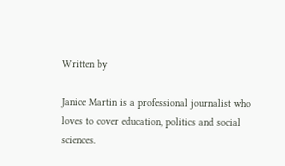Written by

Janice Martin is a professional journalist who loves to cover education, politics and social sciences.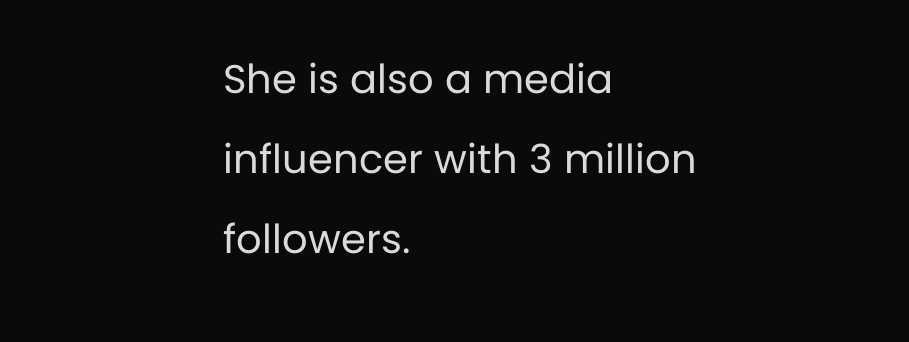She is also a media influencer with 3 million followers.